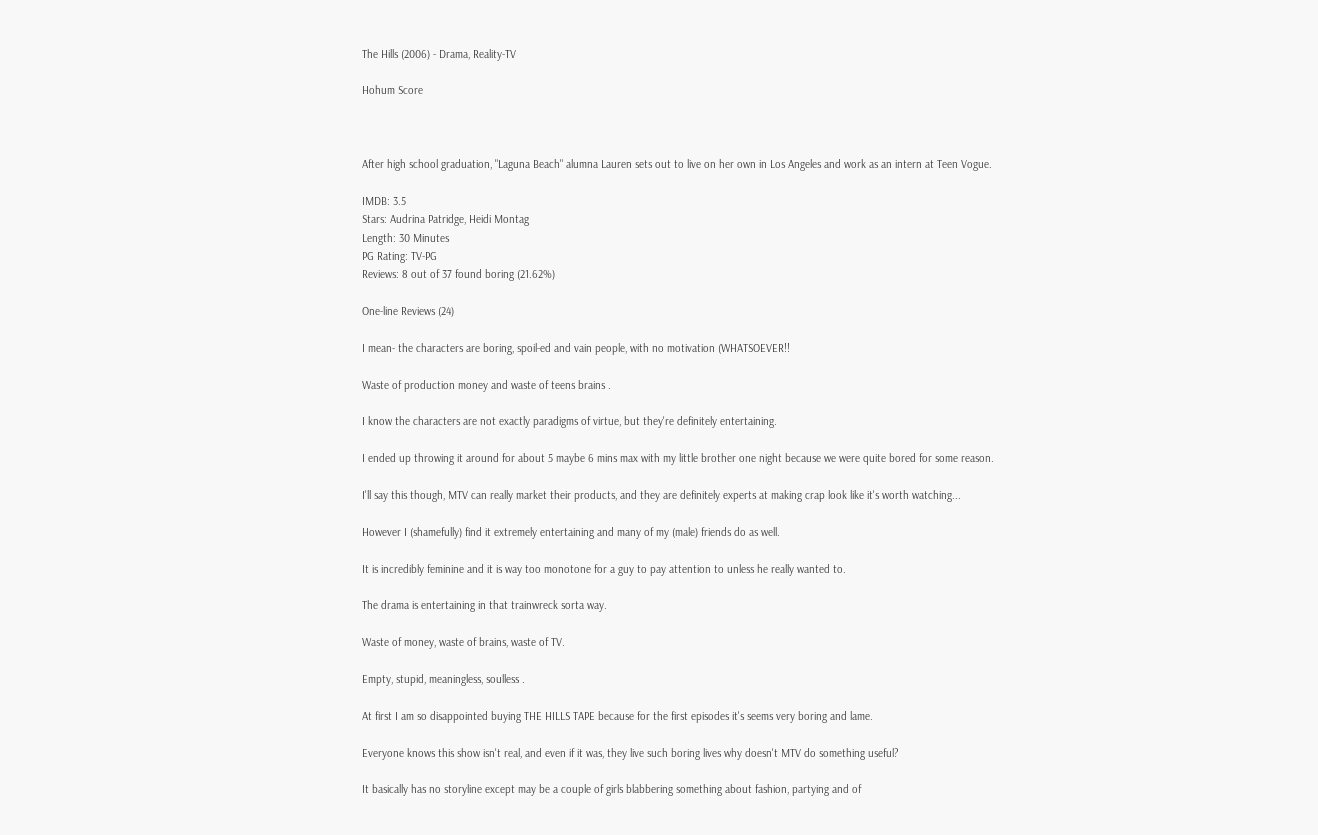The Hills (2006) - Drama, Reality-TV

Hohum Score



After high school graduation, "Laguna Beach" alumna Lauren sets out to live on her own in Los Angeles and work as an intern at Teen Vogue.

IMDB: 3.5
Stars: Audrina Patridge, Heidi Montag
Length: 30 Minutes
PG Rating: TV-PG
Reviews: 8 out of 37 found boring (21.62%)

One-line Reviews (24)

I mean- the characters are boring, spoil-ed and vain people, with no motivation (WHATSOEVER!!

Waste of production money and waste of teens brains .

I know the characters are not exactly paradigms of virtue, but they're definitely entertaining.

I ended up throwing it around for about 5 maybe 6 mins max with my little brother one night because we were quite bored for some reason.

I'll say this though, MTV can really market their products, and they are definitely experts at making crap look like it's worth watching...

However I (shamefully) find it extremely entertaining and many of my (male) friends do as well.

It is incredibly feminine and it is way too monotone for a guy to pay attention to unless he really wanted to.

The drama is entertaining in that trainwreck sorta way.

Waste of money, waste of brains, waste of TV.

Empty, stupid, meaningless, soulless .

At first I am so disappointed buying THE HILLS TAPE because for the first episodes it's seems very boring and lame.

Everyone knows this show isn't real, and even if it was, they live such boring lives why doesn't MTV do something useful?

It basically has no storyline except may be a couple of girls blabbering something about fashion, partying and of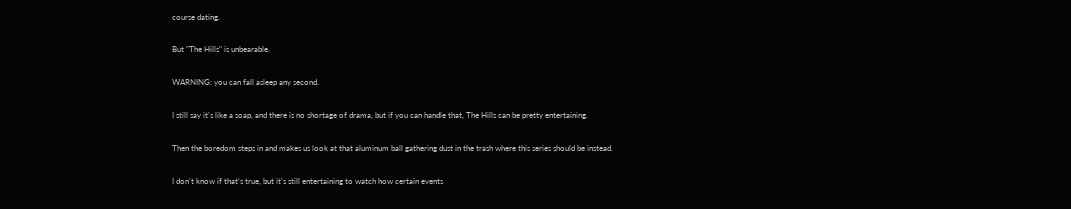course dating.

But "The Hills" is unbearable.

WARNING: you can fall asleep any second.

I still say it's like a soap, and there is no shortage of drama, but if you can handle that, The Hills can be pretty entertaining.

Then the boredom steps in and makes us look at that aluminum ball gathering dust in the trash where this series should be instead.

I don't know if that's true, but it's still entertaining to watch how certain events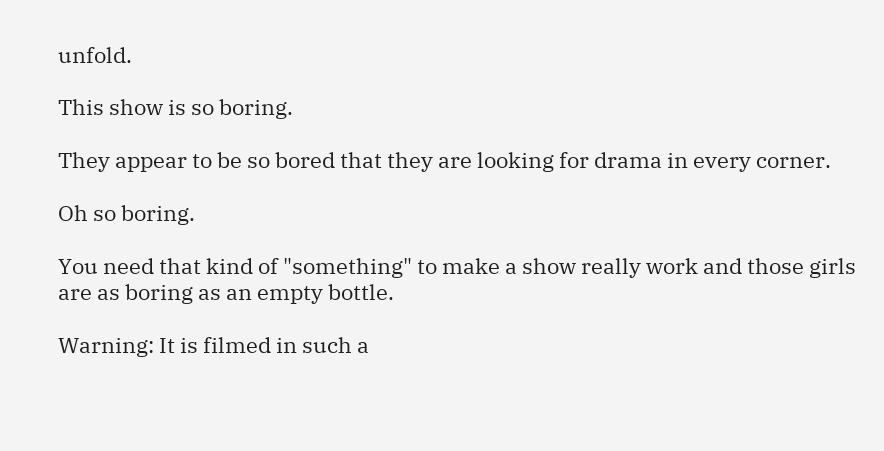unfold.

This show is so boring.

They appear to be so bored that they are looking for drama in every corner.

Oh so boring.

You need that kind of "something" to make a show really work and those girls are as boring as an empty bottle.

Warning: It is filmed in such a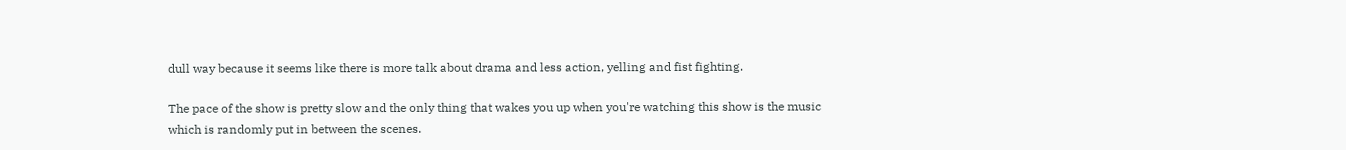dull way because it seems like there is more talk about drama and less action, yelling and fist fighting.

The pace of the show is pretty slow and the only thing that wakes you up when you're watching this show is the music which is randomly put in between the scenes.